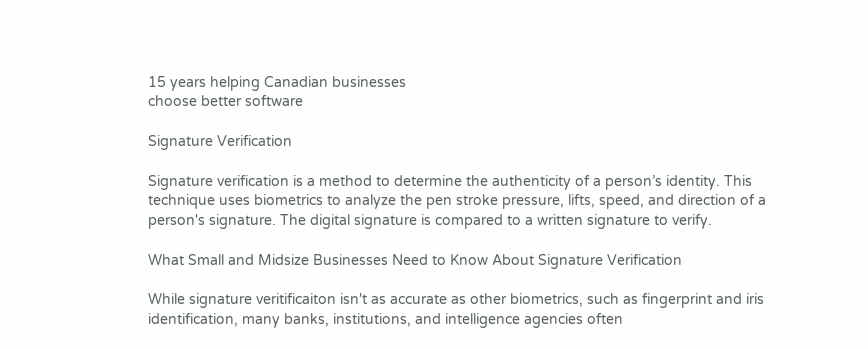15 years helping Canadian businesses
choose better software

Signature Verification

Signature verification is a method to determine the authenticity of a person’s identity. This technique uses biometrics to analyze the pen stroke pressure, lifts, speed, and direction of a person's signature. The digital signature is compared to a written signature to verify.

What Small and Midsize Businesses Need to Know About Signature Verification

While signature veritificaiton isn't as accurate as other biometrics, such as fingerprint and iris identification, many banks, institutions, and intelligence agencies often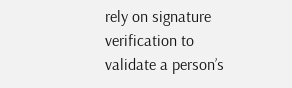rely on signature verification to validate a person’s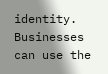identity. Businesses can use the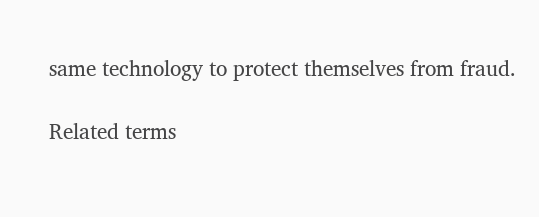same technology to protect themselves from fraud.

Related terms